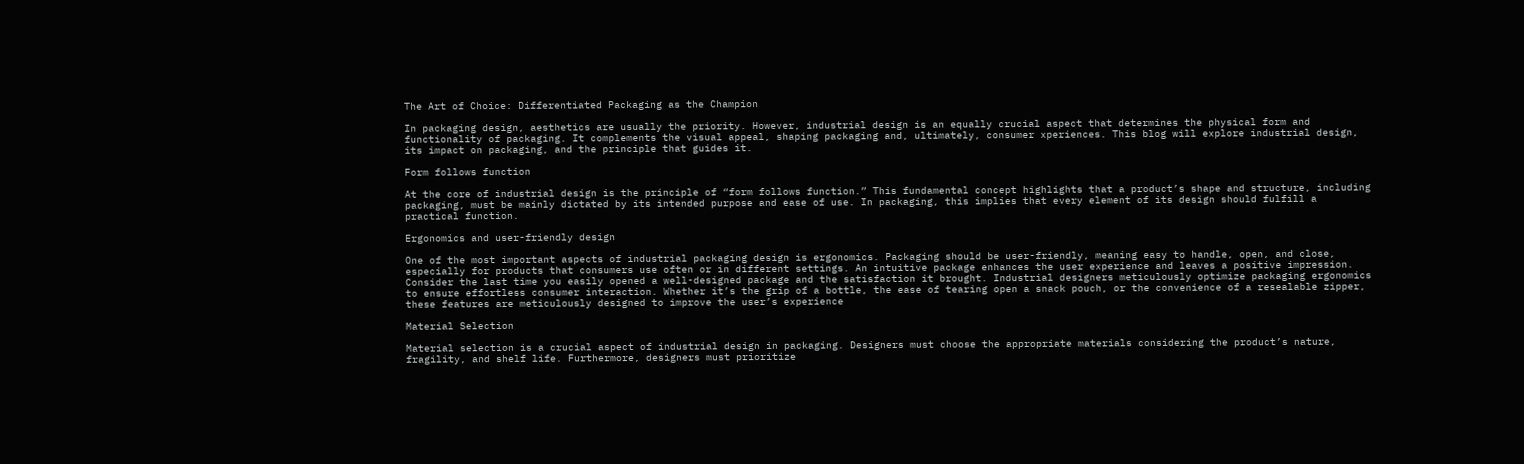The Art of Choice: Differentiated Packaging as the Champion

In packaging design, aesthetics are usually the priority. However, industrial design is an equally crucial aspect that determines the physical form and functionality of packaging. It complements the visual appeal, shaping packaging and, ultimately, consumer xperiences. This blog will explore industrial design, its impact on packaging, and the principle that guides it.

Form follows function

At the core of industrial design is the principle of “form follows function.” This fundamental concept highlights that a product’s shape and structure, including packaging, must be mainly dictated by its intended purpose and ease of use. In packaging, this implies that every element of its design should fulfill a practical function.

Ergonomics and user-friendly design

One of the most important aspects of industrial packaging design is ergonomics. Packaging should be user-friendly, meaning easy to handle, open, and close, especially for products that consumers use often or in different settings. An intuitive package enhances the user experience and leaves a positive impression. Consider the last time you easily opened a well-designed package and the satisfaction it brought. Industrial designers meticulously optimize packaging ergonomics to ensure effortless consumer interaction. Whether it’s the grip of a bottle, the ease of tearing open a snack pouch, or the convenience of a resealable zipper, these features are meticulously designed to improve the user’s experience

Material Selection

Material selection is a crucial aspect of industrial design in packaging. Designers must choose the appropriate materials considering the product’s nature, fragility, and shelf life. Furthermore, designers must prioritize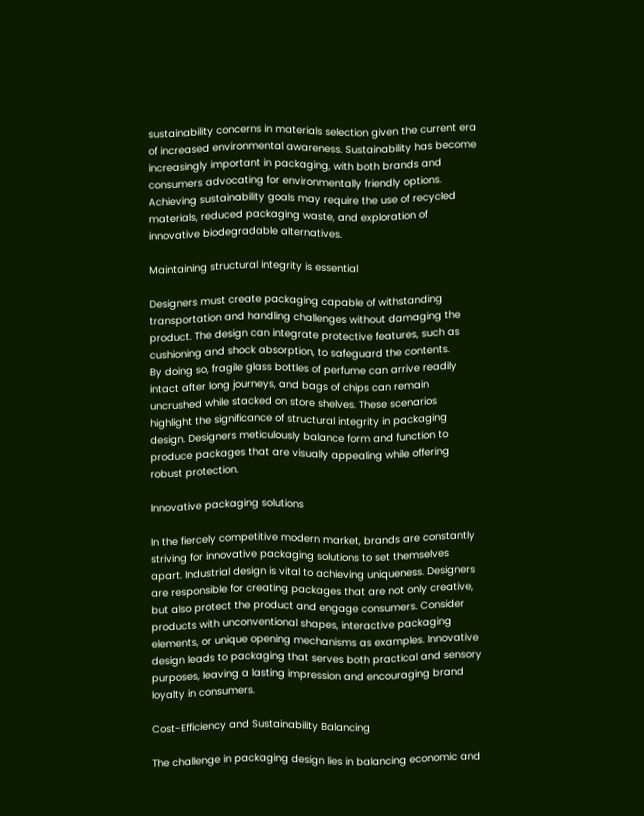sustainability concerns in materials selection given the current era of increased environmental awareness. Sustainability has become increasingly important in packaging, with both brands and consumers advocating for environmentally friendly options. Achieving sustainability goals may require the use of recycled materials, reduced packaging waste, and exploration of innovative biodegradable alternatives.

Maintaining structural integrity is essential

Designers must create packaging capable of withstanding transportation and handling challenges without damaging the product. The design can integrate protective features, such as cushioning and shock absorption, to safeguard the contents.
By doing so, fragile glass bottles of perfume can arrive readily intact after long journeys, and bags of chips can remain uncrushed while stacked on store shelves. These scenarios highlight the significance of structural integrity in packaging design. Designers meticulously balance form and function to produce packages that are visually appealing while offering robust protection.

Innovative packaging solutions

In the fiercely competitive modern market, brands are constantly striving for innovative packaging solutions to set themselves apart. Industrial design is vital to achieving uniqueness. Designers are responsible for creating packages that are not only creative, but also protect the product and engage consumers. Consider products with unconventional shapes, interactive packaging elements, or unique opening mechanisms as examples. Innovative design leads to packaging that serves both practical and sensory purposes, leaving a lasting impression and encouraging brand loyalty in consumers.

Cost-Efficiency and Sustainability Balancing

The challenge in packaging design lies in balancing economic and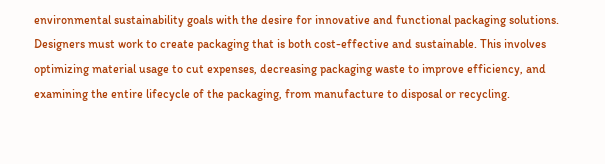environmental sustainability goals with the desire for innovative and functional packaging solutions. Designers must work to create packaging that is both cost-effective and sustainable. This involves optimizing material usage to cut expenses, decreasing packaging waste to improve efficiency, and examining the entire lifecycle of the packaging, from manufacture to disposal or recycling.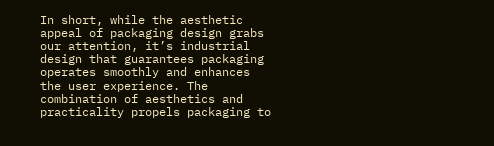In short, while the aesthetic appeal of packaging design grabs our attention, it’s industrial design that guarantees packaging operates smoothly and enhances the user experience. The combination of aesthetics and practicality propels packaging to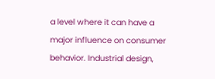a level where it can have a major influence on consumer behavior. Industrial design,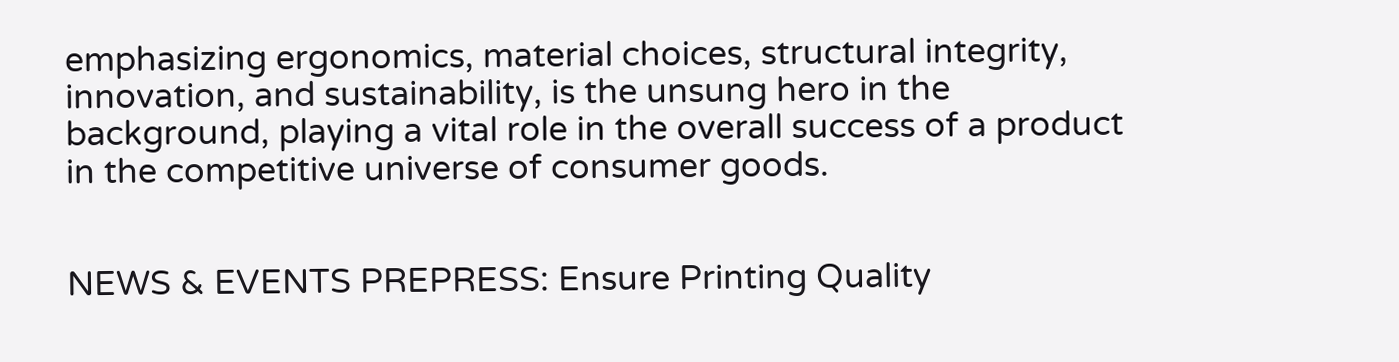emphasizing ergonomics, material choices, structural integrity, innovation, and sustainability, is the unsung hero in the background, playing a vital role in the overall success of a product in the competitive universe of consumer goods.


NEWS & EVENTS PREPRESS: Ensure Printing Quality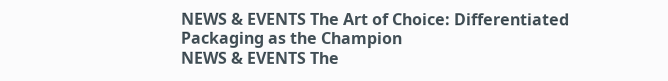NEWS & EVENTS The Art of Choice: Differentiated Packaging as the Champion
NEWS & EVENTS The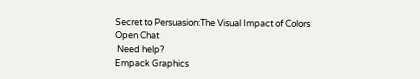Secret to Persuasion:The Visual Impact of Colors
Open Chat
 Need help?
Empack Graphics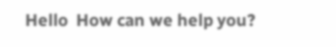Hello  How can we help you?